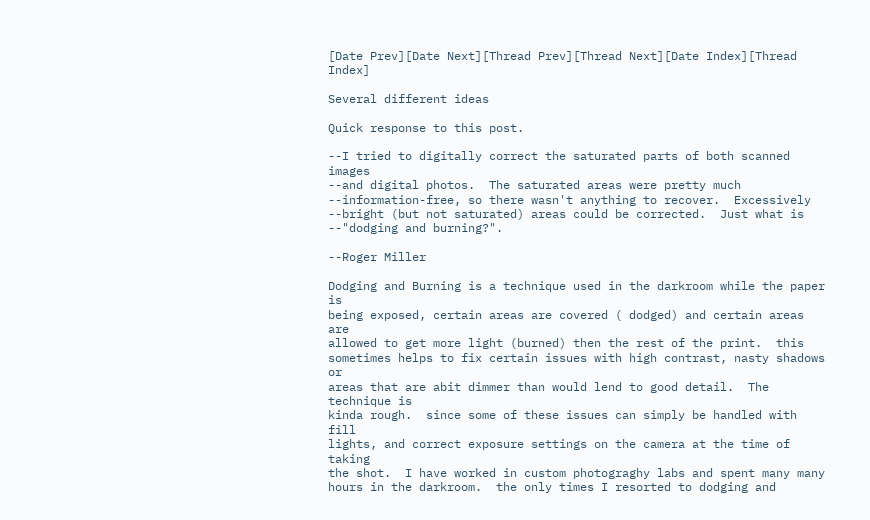[Date Prev][Date Next][Thread Prev][Thread Next][Date Index][Thread Index]

Several different ideas

Quick response to this post.

--I tried to digitally correct the saturated parts of both scanned images
--and digital photos.  The saturated areas were pretty much
--information-free, so there wasn't anything to recover.  Excessively
--bright (but not saturated) areas could be corrected.  Just what is
--"dodging and burning?".

--Roger Miller

Dodging and Burning is a technique used in the darkroom while the paper is
being exposed, certain areas are covered ( dodged) and certain areas are
allowed to get more light (burned) then the rest of the print.  this
sometimes helps to fix certain issues with high contrast, nasty shadows or
areas that are abit dimmer than would lend to good detail.  The technique is
kinda rough.  since some of these issues can simply be handled with fill
lights, and correct exposure settings on the camera at the time of taking
the shot.  I have worked in custom photograghy labs and spent many many
hours in the darkroom.  the only times I resorted to dodging and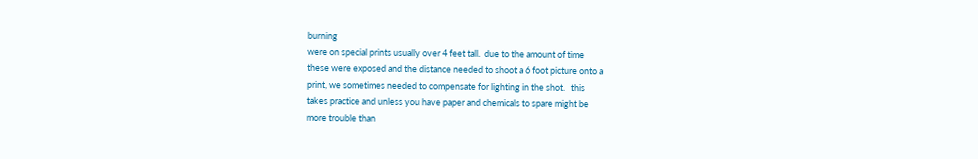burning
were on special prints usually over 4 feet tall.  due to the amount of time
these were exposed and the distance needed to shoot a 6 foot picture onto a
print, we sometimes needed to compensate for lighting in the shot.   this
takes practice and unless you have paper and chemicals to spare might be
more trouble than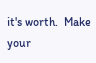it's worth.  Make your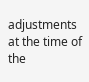adjustments at the time of the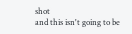shot
and this isn't going to be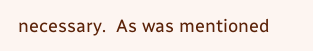necessary.  As was mentioned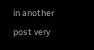in another post very